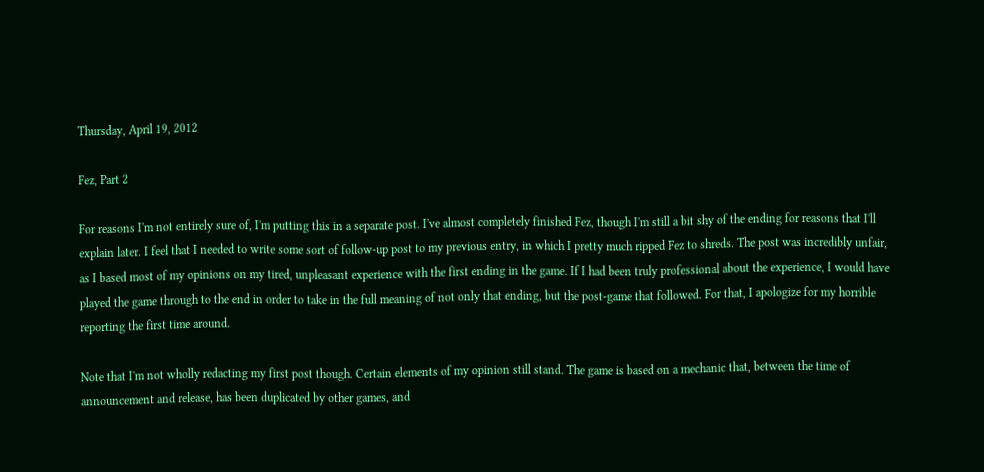Thursday, April 19, 2012

Fez, Part 2

For reasons I'm not entirely sure of, I'm putting this in a separate post. I've almost completely finished Fez, though I'm still a bit shy of the ending for reasons that I'll explain later. I feel that I needed to write some sort of follow-up post to my previous entry, in which I pretty much ripped Fez to shreds. The post was incredibly unfair, as I based most of my opinions on my tired, unpleasant experience with the first ending in the game. If I had been truly professional about the experience, I would have played the game through to the end in order to take in the full meaning of not only that ending, but the post-game that followed. For that, I apologize for my horrible reporting the first time around.

Note that I'm not wholly redacting my first post though. Certain elements of my opinion still stand. The game is based on a mechanic that, between the time of announcement and release, has been duplicated by other games, and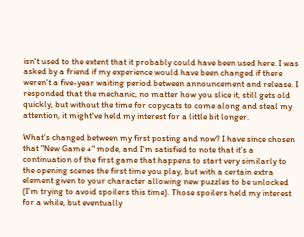isn't used to the extent that it probably could have been used here. I was asked by a friend if my experience would have been changed if there weren't a five-year waiting period between announcement and release. I responded that the mechanic, no matter how you slice it, still gets old quickly, but without the time for copycats to come along and steal my attention, it might've held my interest for a little bit longer.

What's changed between my first posting and now? I have since chosen that "New Game +" mode, and I'm satisfied to note that it's a continuation of the first game that happens to start very similarly to the opening scenes the first time you play, but with a certain extra element given to your character allowing new puzzles to be unlocked (I'm trying to avoid spoilers this time). Those spoilers held my interest for a while, but eventually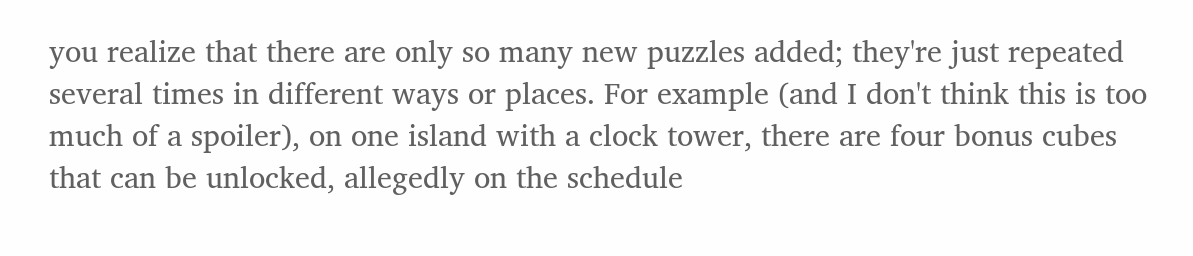you realize that there are only so many new puzzles added; they're just repeated several times in different ways or places. For example (and I don't think this is too much of a spoiler), on one island with a clock tower, there are four bonus cubes that can be unlocked, allegedly on the schedule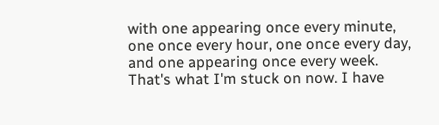with one appearing once every minute, one once every hour, one once every day, and one appearing once every week. That's what I'm stuck on now. I have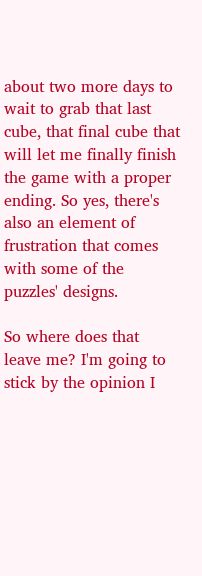about two more days to wait to grab that last cube, that final cube that will let me finally finish the game with a proper ending. So yes, there's also an element of frustration that comes with some of the puzzles' designs.

So where does that leave me? I'm going to stick by the opinion I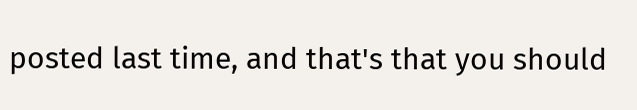posted last time, and that's that you should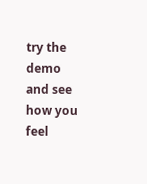try the demo and see how you feel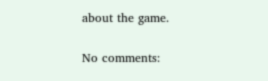about the game.

No comments: